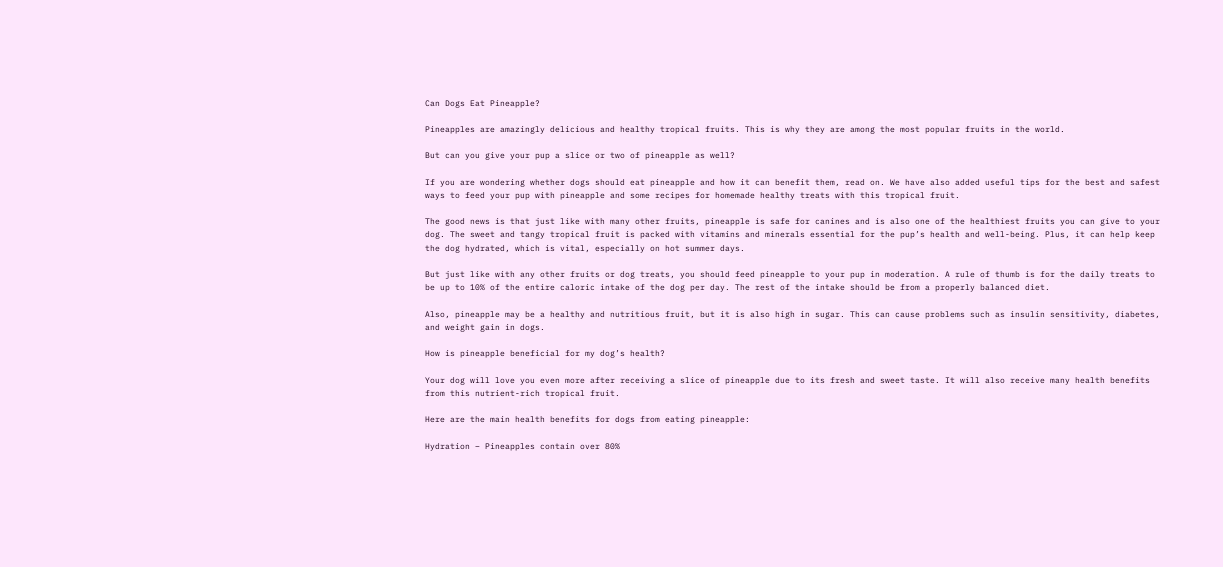Can Dogs Eat Pineapple?

Pineapples are amazingly delicious and healthy tropical fruits. This is why they are among the most popular fruits in the world.

But can you give your pup a slice or two of pineapple as well?

If you are wondering whether dogs should eat pineapple and how it can benefit them, read on. We have also added useful tips for the best and safest ways to feed your pup with pineapple and some recipes for homemade healthy treats with this tropical fruit.

The good news is that just like with many other fruits, pineapple is safe for canines and is also one of the healthiest fruits you can give to your dog. The sweet and tangy tropical fruit is packed with vitamins and minerals essential for the pup’s health and well-being. Plus, it can help keep the dog hydrated, which is vital, especially on hot summer days.

But just like with any other fruits or dog treats, you should feed pineapple to your pup in moderation. A rule of thumb is for the daily treats to be up to 10% of the entire caloric intake of the dog per day. The rest of the intake should be from a properly balanced diet.

Also, pineapple may be a healthy and nutritious fruit, but it is also high in sugar. This can cause problems such as insulin sensitivity, diabetes, and weight gain in dogs.

How is pineapple beneficial for my dog’s health?

Your dog will love you even more after receiving a slice of pineapple due to its fresh and sweet taste. It will also receive many health benefits from this nutrient-rich tropical fruit.

Here are the main health benefits for dogs from eating pineapple:

Hydration – Pineapples contain over 80%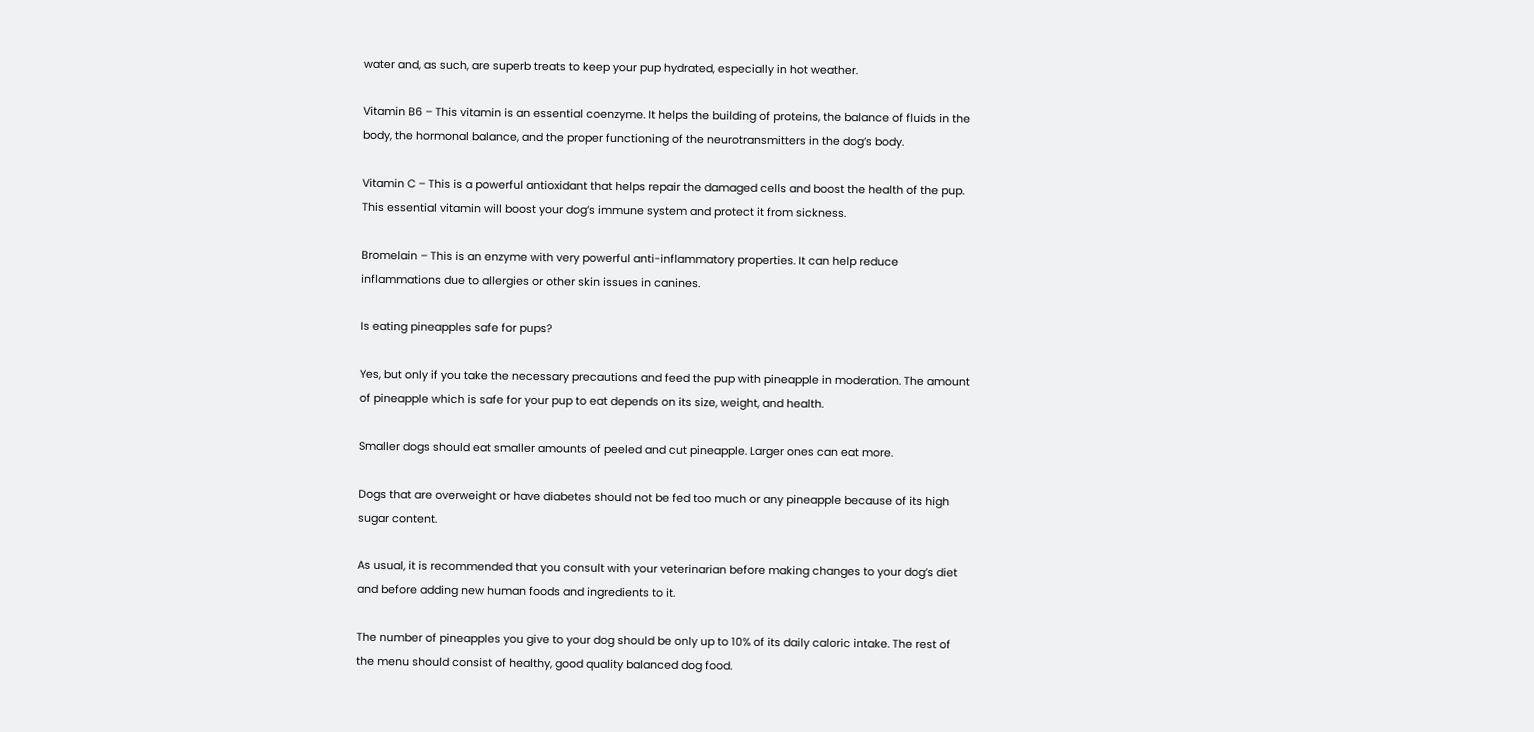water and, as such, are superb treats to keep your pup hydrated, especially in hot weather.

Vitamin B6 – This vitamin is an essential coenzyme. It helps the building of proteins, the balance of fluids in the body, the hormonal balance, and the proper functioning of the neurotransmitters in the dog’s body.

Vitamin C – This is a powerful antioxidant that helps repair the damaged cells and boost the health of the pup. This essential vitamin will boost your dog’s immune system and protect it from sickness.

Bromelain – This is an enzyme with very powerful anti-inflammatory properties. It can help reduce inflammations due to allergies or other skin issues in canines.

Is eating pineapples safe for pups?

Yes, but only if you take the necessary precautions and feed the pup with pineapple in moderation. The amount of pineapple which is safe for your pup to eat depends on its size, weight, and health.

Smaller dogs should eat smaller amounts of peeled and cut pineapple. Larger ones can eat more.

Dogs that are overweight or have diabetes should not be fed too much or any pineapple because of its high sugar content.

As usual, it is recommended that you consult with your veterinarian before making changes to your dog’s diet and before adding new human foods and ingredients to it.

The number of pineapples you give to your dog should be only up to 10% of its daily caloric intake. The rest of the menu should consist of healthy, good quality balanced dog food.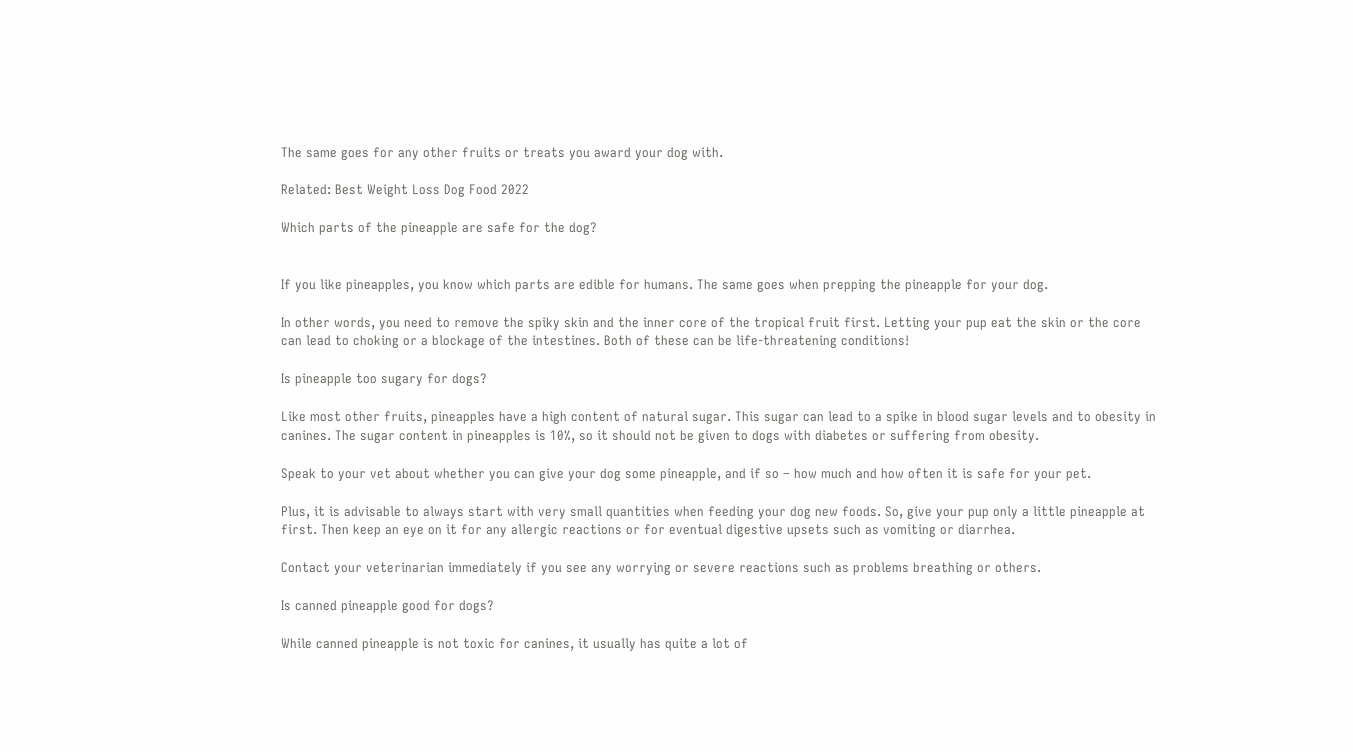The same goes for any other fruits or treats you award your dog with.

Related: Best Weight Loss Dog Food 2022

Which parts of the pineapple are safe for the dog?


If you like pineapples, you know which parts are edible for humans. The same goes when prepping the pineapple for your dog.

In other words, you need to remove the spiky skin and the inner core of the tropical fruit first. Letting your pup eat the skin or the core can lead to choking or a blockage of the intestines. Both of these can be life-threatening conditions!

Is pineapple too sugary for dogs?

Like most other fruits, pineapples have a high content of natural sugar. This sugar can lead to a spike in blood sugar levels and to obesity in canines. The sugar content in pineapples is 10%, so it should not be given to dogs with diabetes or suffering from obesity.

Speak to your vet about whether you can give your dog some pineapple, and if so – how much and how often it is safe for your pet.

Plus, it is advisable to always start with very small quantities when feeding your dog new foods. So, give your pup only a little pineapple at first. Then keep an eye on it for any allergic reactions or for eventual digestive upsets such as vomiting or diarrhea.

Contact your veterinarian immediately if you see any worrying or severe reactions such as problems breathing or others.

Is canned pineapple good for dogs?

While canned pineapple is not toxic for canines, it usually has quite a lot of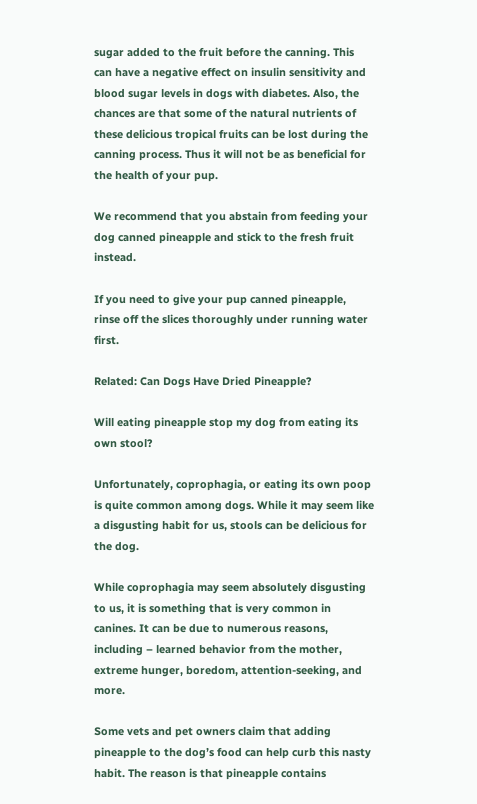sugar added to the fruit before the canning. This can have a negative effect on insulin sensitivity and blood sugar levels in dogs with diabetes. Also, the chances are that some of the natural nutrients of these delicious tropical fruits can be lost during the canning process. Thus it will not be as beneficial for the health of your pup.

We recommend that you abstain from feeding your dog canned pineapple and stick to the fresh fruit instead.

If you need to give your pup canned pineapple, rinse off the slices thoroughly under running water first.

Related: Can Dogs Have Dried Pineapple?

Will eating pineapple stop my dog from eating its own stool?

Unfortunately, coprophagia, or eating its own poop is quite common among dogs. While it may seem like a disgusting habit for us, stools can be delicious for the dog.

While coprophagia may seem absolutely disgusting to us, it is something that is very common in canines. It can be due to numerous reasons, including – learned behavior from the mother, extreme hunger, boredom, attention-seeking, and more.

Some vets and pet owners claim that adding pineapple to the dog’s food can help curb this nasty habit. The reason is that pineapple contains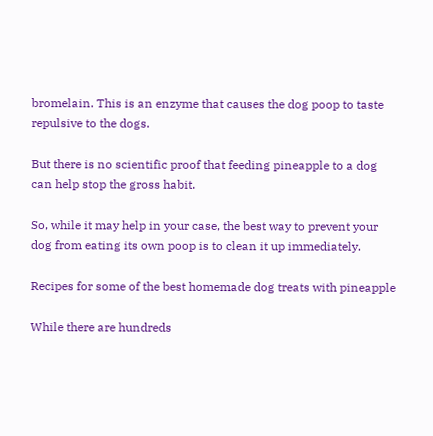bromelain. This is an enzyme that causes the dog poop to taste repulsive to the dogs.

But there is no scientific proof that feeding pineapple to a dog can help stop the gross habit.

So, while it may help in your case, the best way to prevent your dog from eating its own poop is to clean it up immediately.

Recipes for some of the best homemade dog treats with pineapple

While there are hundreds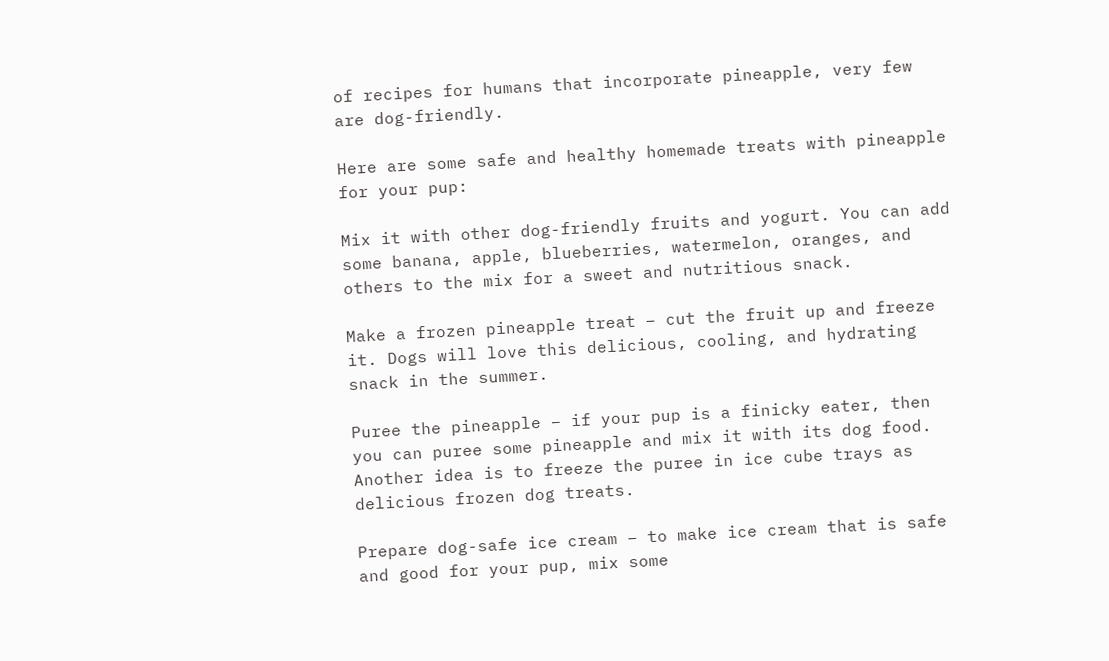of recipes for humans that incorporate pineapple, very few are dog-friendly.

Here are some safe and healthy homemade treats with pineapple for your pup:

Mix it with other dog-friendly fruits and yogurt. You can add some banana, apple, blueberries, watermelon, oranges, and others to the mix for a sweet and nutritious snack.

Make a frozen pineapple treat – cut the fruit up and freeze it. Dogs will love this delicious, cooling, and hydrating snack in the summer.

Puree the pineapple – if your pup is a finicky eater, then you can puree some pineapple and mix it with its dog food. Another idea is to freeze the puree in ice cube trays as delicious frozen dog treats.

Prepare dog-safe ice cream – to make ice cream that is safe and good for your pup, mix some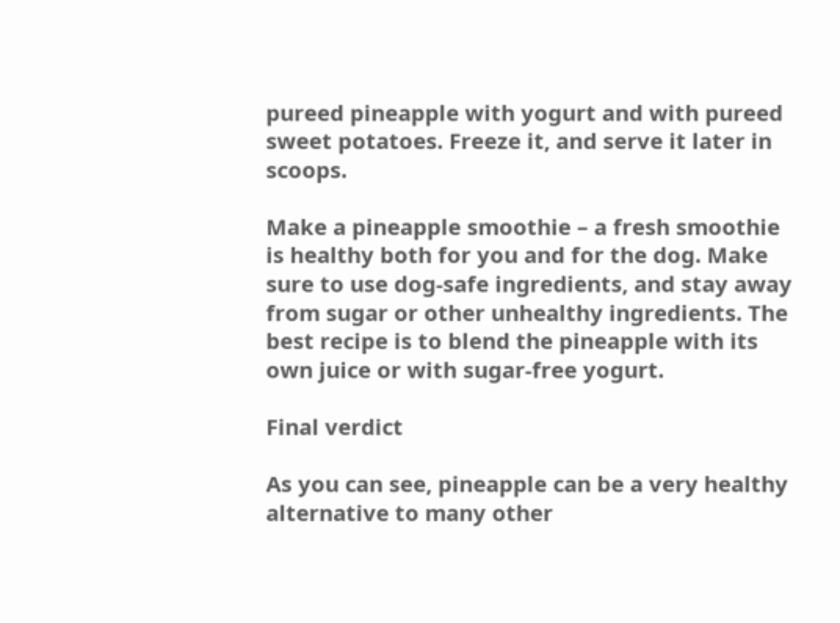pureed pineapple with yogurt and with pureed sweet potatoes. Freeze it, and serve it later in scoops.

Make a pineapple smoothie – a fresh smoothie is healthy both for you and for the dog. Make sure to use dog-safe ingredients, and stay away from sugar or other unhealthy ingredients. The best recipe is to blend the pineapple with its own juice or with sugar-free yogurt.

Final verdict

As you can see, pineapple can be a very healthy alternative to many other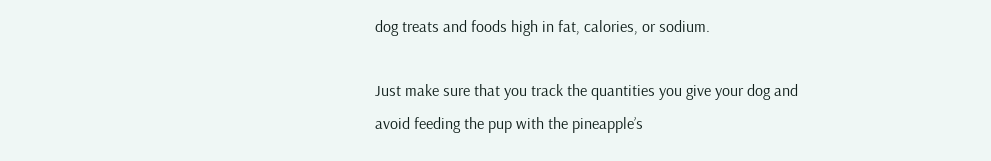dog treats and foods high in fat, calories, or sodium.

Just make sure that you track the quantities you give your dog and avoid feeding the pup with the pineapple’s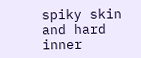spiky skin and hard inner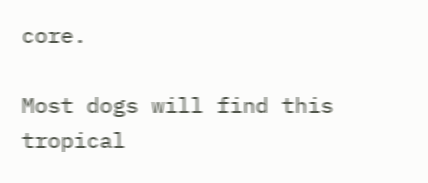core.

Most dogs will find this tropical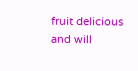fruit delicious and will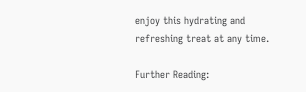enjoy this hydrating and refreshing treat at any time.

Further Reading: